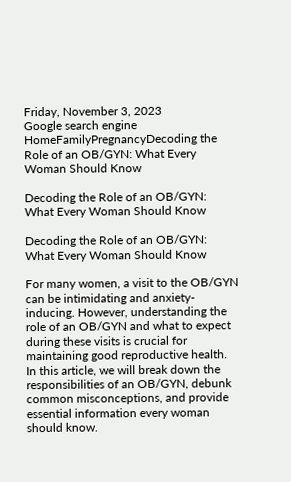Friday, November 3, 2023
Google search engine
HomeFamilyPregnancyDecoding the Role of an OB/GYN: What Every Woman Should Know

Decoding the Role of an OB/GYN: What Every Woman Should Know

Decoding the Role of an OB/GYN: What Every Woman Should Know

For many women, a visit to the OB/GYN can be intimidating and anxiety-inducing. However, understanding the role of an OB/GYN and what to expect during these visits is crucial for maintaining good reproductive health. In this article, we will break down the responsibilities of an OB/GYN, debunk common misconceptions, and provide essential information every woman should know.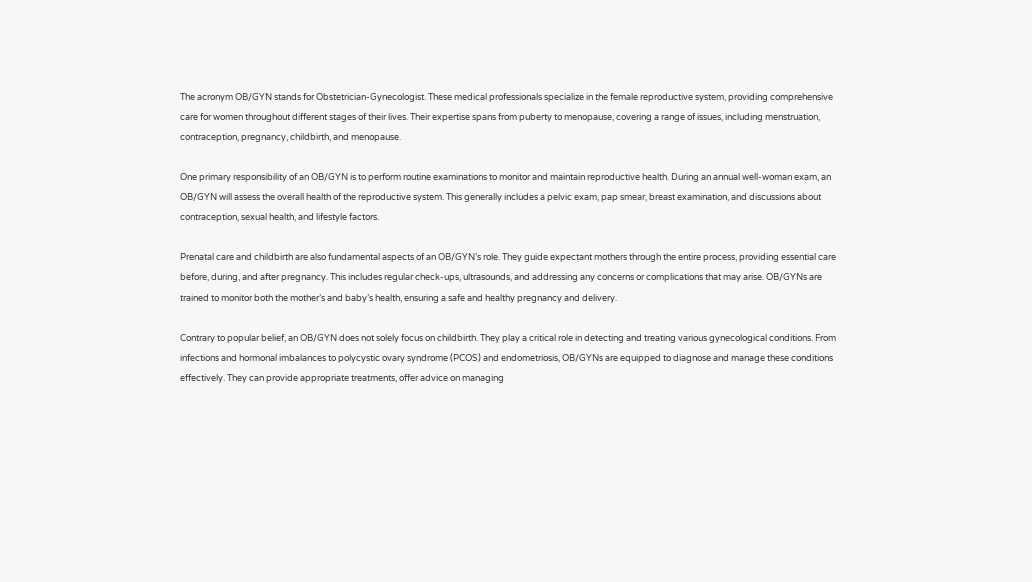The acronym OB/GYN stands for Obstetrician-Gynecologist. These medical professionals specialize in the female reproductive system, providing comprehensive care for women throughout different stages of their lives. Their expertise spans from puberty to menopause, covering a range of issues, including menstruation, contraception, pregnancy, childbirth, and menopause.

One primary responsibility of an OB/GYN is to perform routine examinations to monitor and maintain reproductive health. During an annual well-woman exam, an OB/GYN will assess the overall health of the reproductive system. This generally includes a pelvic exam, pap smear, breast examination, and discussions about contraception, sexual health, and lifestyle factors.

Prenatal care and childbirth are also fundamental aspects of an OB/GYN’s role. They guide expectant mothers through the entire process, providing essential care before, during, and after pregnancy. This includes regular check-ups, ultrasounds, and addressing any concerns or complications that may arise. OB/GYNs are trained to monitor both the mother’s and baby’s health, ensuring a safe and healthy pregnancy and delivery.

Contrary to popular belief, an OB/GYN does not solely focus on childbirth. They play a critical role in detecting and treating various gynecological conditions. From infections and hormonal imbalances to polycystic ovary syndrome (PCOS) and endometriosis, OB/GYNs are equipped to diagnose and manage these conditions effectively. They can provide appropriate treatments, offer advice on managing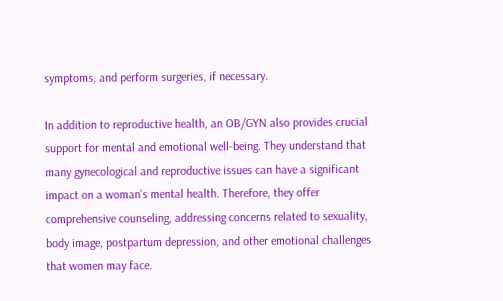symptoms, and perform surgeries, if necessary.

In addition to reproductive health, an OB/GYN also provides crucial support for mental and emotional well-being. They understand that many gynecological and reproductive issues can have a significant impact on a woman’s mental health. Therefore, they offer comprehensive counseling, addressing concerns related to sexuality, body image, postpartum depression, and other emotional challenges that women may face.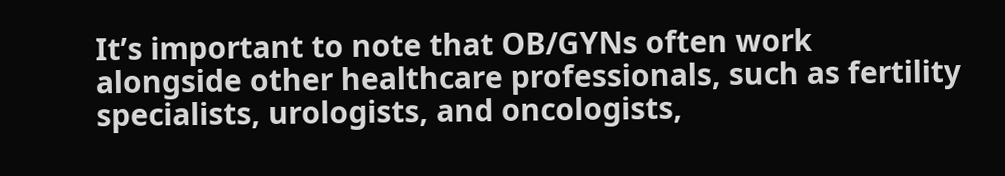It’s important to note that OB/GYNs often work alongside other healthcare professionals, such as fertility specialists, urologists, and oncologists,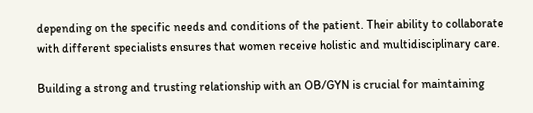depending on the specific needs and conditions of the patient. Their ability to collaborate with different specialists ensures that women receive holistic and multidisciplinary care.

Building a strong and trusting relationship with an OB/GYN is crucial for maintaining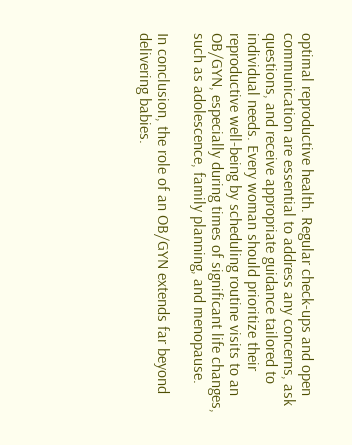optimal reproductive health. Regular check-ups and open communication are essential to address any concerns, ask questions, and receive appropriate guidance tailored to individual needs. Every woman should prioritize their reproductive well-being by scheduling routine visits to an OB/GYN, especially during times of significant life changes, such as adolescence, family planning, and menopause.

In conclusion, the role of an OB/GYN extends far beyond delivering babies.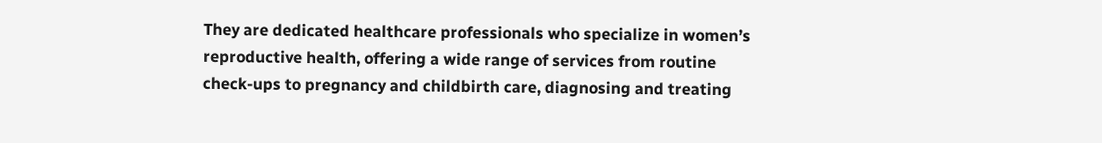They are dedicated healthcare professionals who specialize in women’s reproductive health, offering a wide range of services from routine check-ups to pregnancy and childbirth care, diagnosing and treating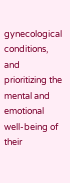gynecological conditions, and prioritizing the mental and emotional well-being of their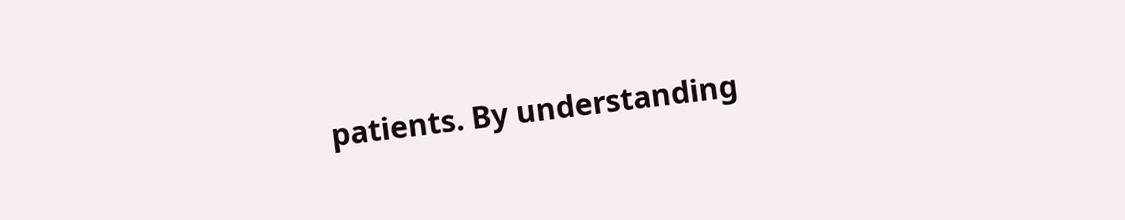patients. By understanding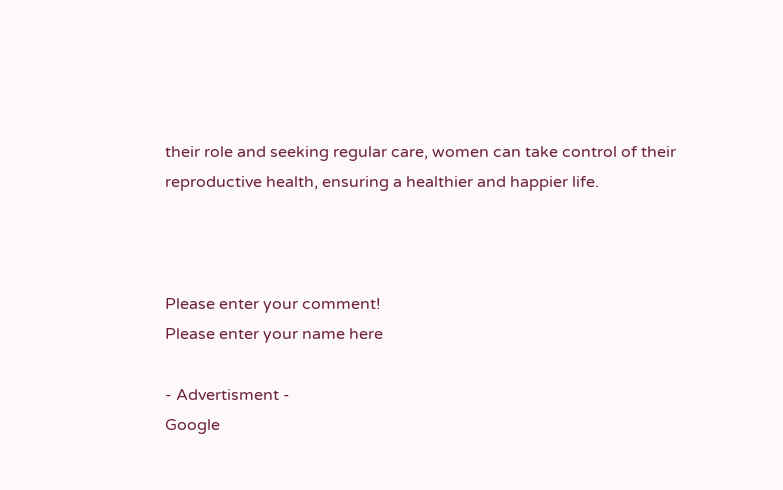their role and seeking regular care, women can take control of their reproductive health, ensuring a healthier and happier life.



Please enter your comment!
Please enter your name here

- Advertisment -
Google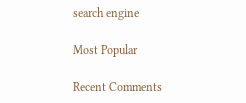search engine

Most Popular

Recent Comments